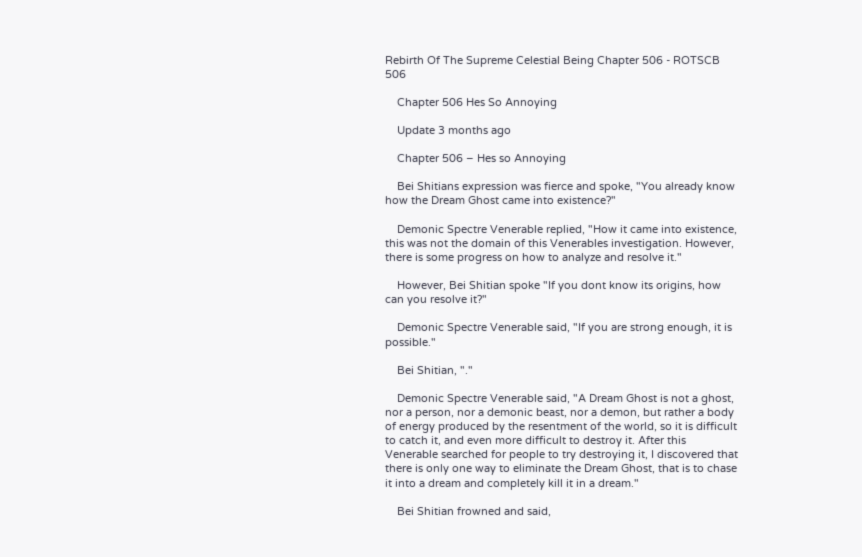Rebirth Of The Supreme Celestial Being Chapter 506 - ROTSCB 506

    Chapter 506 Hes So Annoying

    Update 3 months ago

    Chapter 506 – Hes so Annoying

    Bei Shitians expression was fierce and spoke, "You already know how the Dream Ghost came into existence?"

    Demonic Spectre Venerable replied, "How it came into existence, this was not the domain of this Venerables investigation. However, there is some progress on how to analyze and resolve it."

    However, Bei Shitian spoke "If you dont know its origins, how can you resolve it?"

    Demonic Spectre Venerable said, "If you are strong enough, it is possible."

    Bei Shitian, "."

    Demonic Spectre Venerable said, "A Dream Ghost is not a ghost, nor a person, nor a demonic beast, nor a demon, but rather a body of energy produced by the resentment of the world, so it is difficult to catch it, and even more difficult to destroy it. After this Venerable searched for people to try destroying it, I discovered that there is only one way to eliminate the Dream Ghost, that is to chase it into a dream and completely kill it in a dream."

    Bei Shitian frowned and said,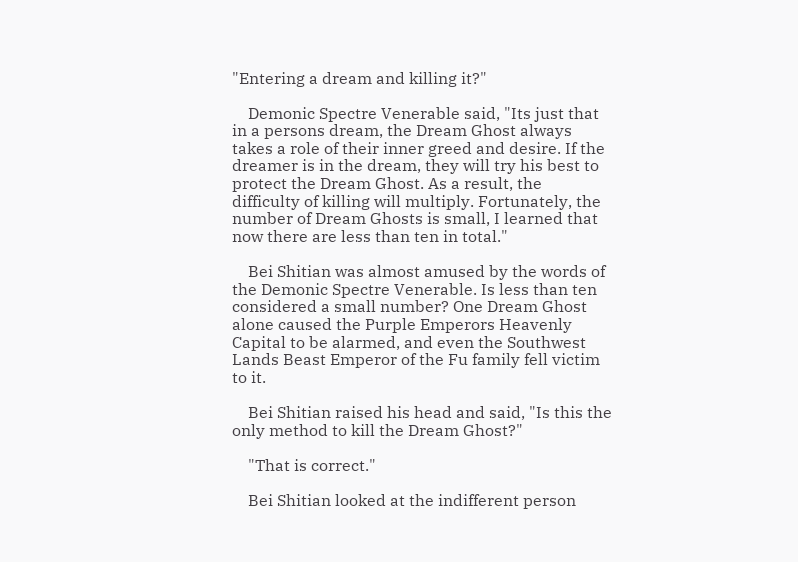"Entering a dream and killing it?"

    Demonic Spectre Venerable said, "Its just that in a persons dream, the Dream Ghost always takes a role of their inner greed and desire. If the dreamer is in the dream, they will try his best to protect the Dream Ghost. As a result, the difficulty of killing will multiply. Fortunately, the number of Dream Ghosts is small, I learned that now there are less than ten in total."

    Bei Shitian was almost amused by the words of the Demonic Spectre Venerable. Is less than ten considered a small number? One Dream Ghost alone caused the Purple Emperors Heavenly Capital to be alarmed, and even the Southwest Lands Beast Emperor of the Fu family fell victim to it.

    Bei Shitian raised his head and said, "Is this the only method to kill the Dream Ghost?"

    "That is correct."

    Bei Shitian looked at the indifferent person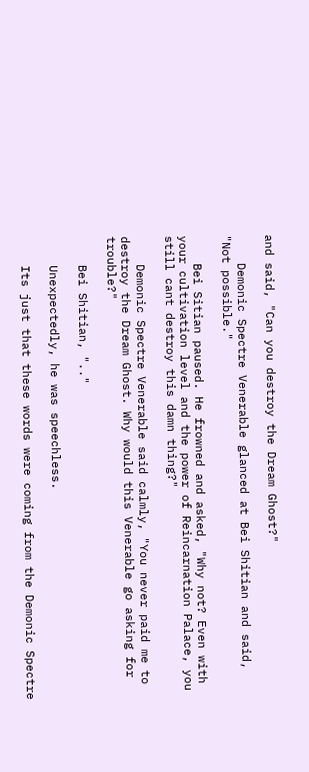and said, "Can you destroy the Dream Ghost?"

    Demonic Spectre Venerable glanced at Bei Shitian and said, "Not possible."

    Bei Sitian paused. He frowned and asked, "Why not? Even with your cultivation level and the power of Reincarnation Palace, you still cant destroy this damn thing?"

    Demonic Spectre Venerable said calmly, "You never paid me to destroy the Dream Ghost. Why would this Venerable go asking for trouble?"

    Bei Shitian, ".."

    Unexpectedly, he was speechless.

    Its just that these words were coming from the Demonic Spectre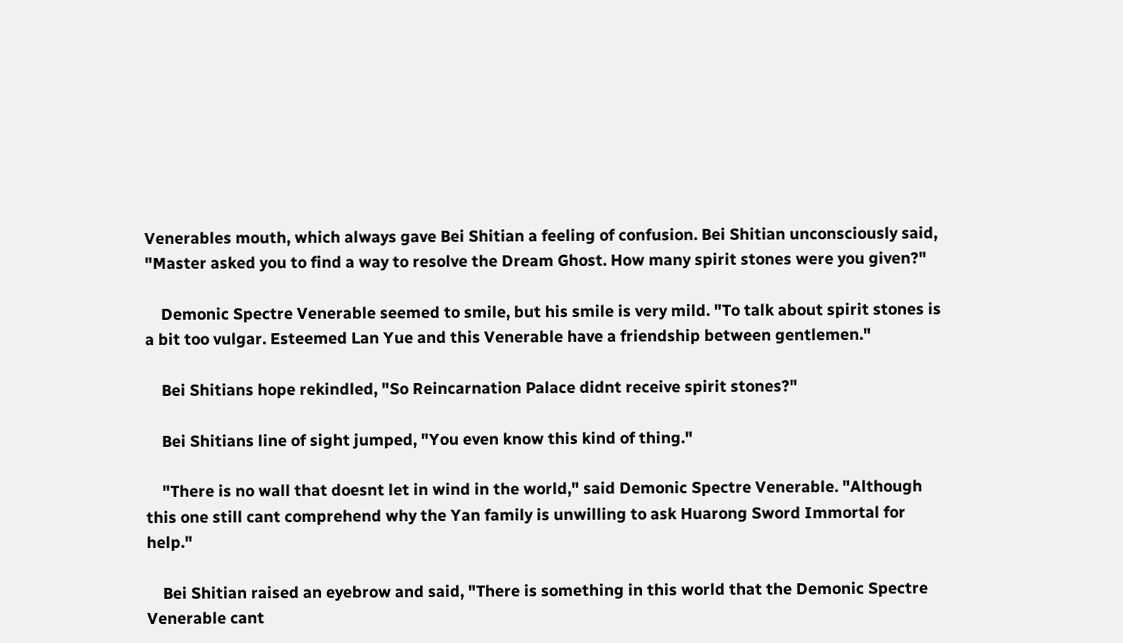Venerables mouth, which always gave Bei Shitian a feeling of confusion. Bei Shitian unconsciously said, "Master asked you to find a way to resolve the Dream Ghost. How many spirit stones were you given?"

    Demonic Spectre Venerable seemed to smile, but his smile is very mild. "To talk about spirit stones is a bit too vulgar. Esteemed Lan Yue and this Venerable have a friendship between gentlemen."

    Bei Shitians hope rekindled, "So Reincarnation Palace didnt receive spirit stones?"

    Bei Shitians line of sight jumped, "You even know this kind of thing."

    "There is no wall that doesnt let in wind in the world," said Demonic Spectre Venerable. "Although this one still cant comprehend why the Yan family is unwilling to ask Huarong Sword Immortal for help."

    Bei Shitian raised an eyebrow and said, "There is something in this world that the Demonic Spectre Venerable cant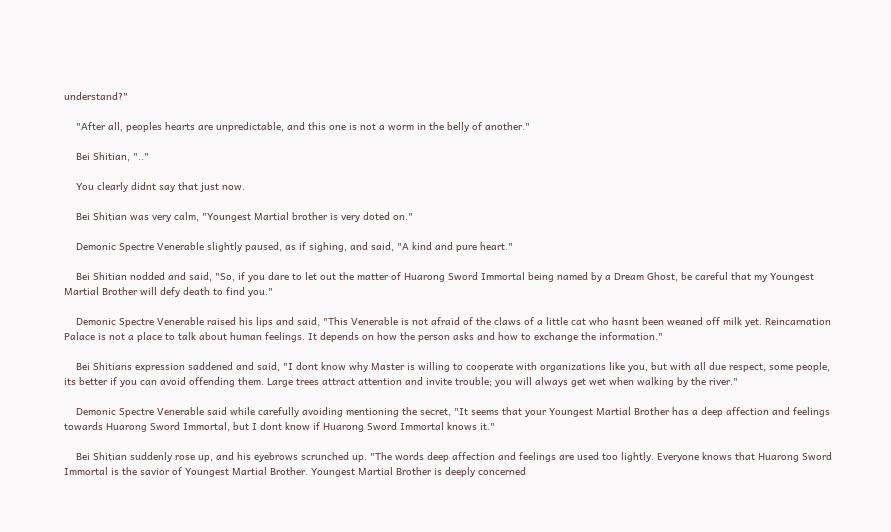understand?"

    "After all, peoples hearts are unpredictable, and this one is not a worm in the belly of another."

    Bei Shitian, ".."

    You clearly didnt say that just now.

    Bei Shitian was very calm, "Youngest Martial brother is very doted on."

    Demonic Spectre Venerable slightly paused, as if sighing, and said, "A kind and pure heart."

    Bei Shitian nodded and said, "So, if you dare to let out the matter of Huarong Sword Immortal being named by a Dream Ghost, be careful that my Youngest Martial Brother will defy death to find you."

    Demonic Spectre Venerable raised his lips and said, "This Venerable is not afraid of the claws of a little cat who hasnt been weaned off milk yet. Reincarnation Palace is not a place to talk about human feelings. It depends on how the person asks and how to exchange the information."

    Bei Shitians expression saddened and said, "I dont know why Master is willing to cooperate with organizations like you, but with all due respect, some people, its better if you can avoid offending them. Large trees attract attention and invite trouble; you will always get wet when walking by the river."

    Demonic Spectre Venerable said while carefully avoiding mentioning the secret, "It seems that your Youngest Martial Brother has a deep affection and feelings towards Huarong Sword Immortal, but I dont know if Huarong Sword Immortal knows it."

    Bei Shitian suddenly rose up, and his eyebrows scrunched up. "The words deep affection and feelings are used too lightly. Everyone knows that Huarong Sword Immortal is the savior of Youngest Martial Brother. Youngest Martial Brother is deeply concerned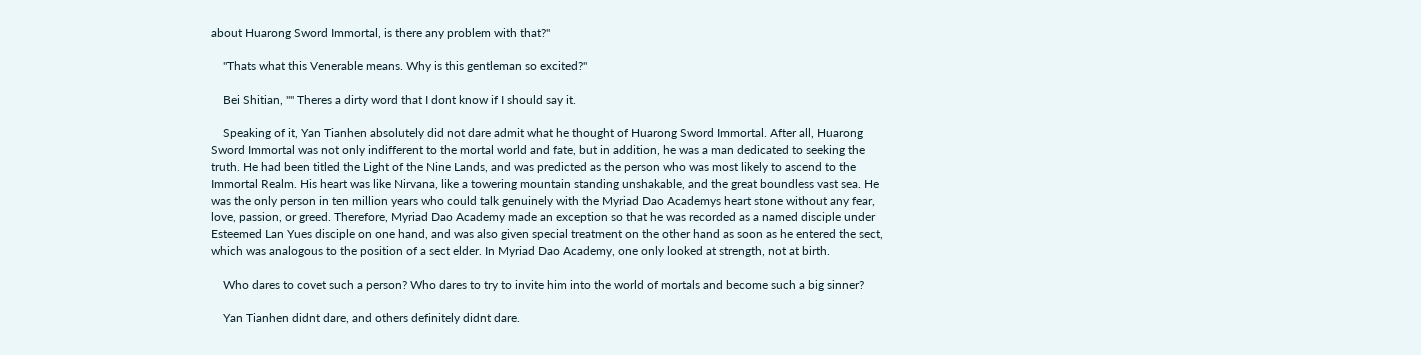about Huarong Sword Immortal, is there any problem with that?"

    "Thats what this Venerable means. Why is this gentleman so excited?"

    Bei Shitian, "" Theres a dirty word that I dont know if I should say it.

    Speaking of it, Yan Tianhen absolutely did not dare admit what he thought of Huarong Sword Immortal. After all, Huarong Sword Immortal was not only indifferent to the mortal world and fate, but in addition, he was a man dedicated to seeking the truth. He had been titled the Light of the Nine Lands, and was predicted as the person who was most likely to ascend to the Immortal Realm. His heart was like Nirvana, like a towering mountain standing unshakable, and the great boundless vast sea. He was the only person in ten million years who could talk genuinely with the Myriad Dao Academys heart stone without any fear, love, passion, or greed. Therefore, Myriad Dao Academy made an exception so that he was recorded as a named disciple under Esteemed Lan Yues disciple on one hand, and was also given special treatment on the other hand as soon as he entered the sect, which was analogous to the position of a sect elder. In Myriad Dao Academy, one only looked at strength, not at birth.

    Who dares to covet such a person? Who dares to try to invite him into the world of mortals and become such a big sinner?

    Yan Tianhen didnt dare, and others definitely didnt dare.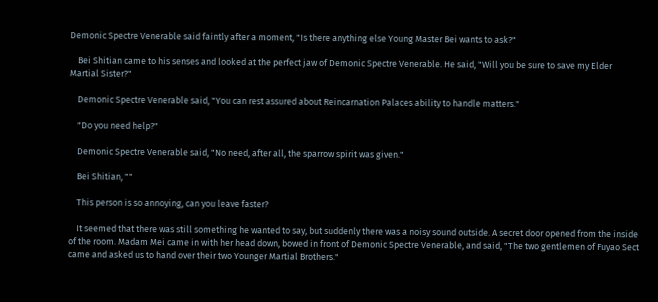Demonic Spectre Venerable said faintly after a moment, "Is there anything else Young Master Bei wants to ask?"

    Bei Shitian came to his senses and looked at the perfect jaw of Demonic Spectre Venerable. He said, "Will you be sure to save my Elder Martial Sister?"

    Demonic Spectre Venerable said, "You can rest assured about Reincarnation Palaces ability to handle matters."

    "Do you need help?"

    Demonic Spectre Venerable said, "No need, after all, the sparrow spirit was given."

    Bei Shitian, ""

    This person is so annoying, can you leave faster?

    It seemed that there was still something he wanted to say, but suddenly there was a noisy sound outside. A secret door opened from the inside of the room. Madam Mei came in with her head down, bowed in front of Demonic Spectre Venerable, and said, "The two gentlemen of Fuyao Sect came and asked us to hand over their two Younger Martial Brothers."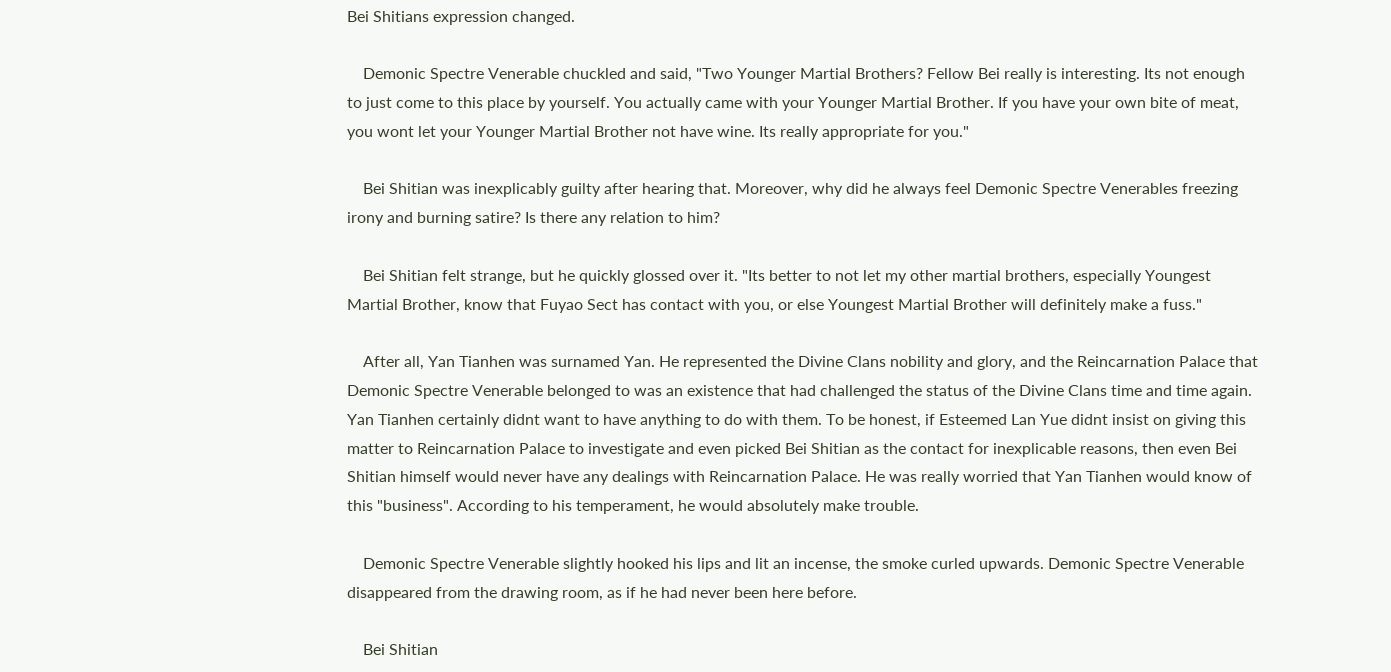Bei Shitians expression changed.

    Demonic Spectre Venerable chuckled and said, "Two Younger Martial Brothers? Fellow Bei really is interesting. Its not enough to just come to this place by yourself. You actually came with your Younger Martial Brother. If you have your own bite of meat, you wont let your Younger Martial Brother not have wine. Its really appropriate for you."

    Bei Shitian was inexplicably guilty after hearing that. Moreover, why did he always feel Demonic Spectre Venerables freezing irony and burning satire? Is there any relation to him?

    Bei Shitian felt strange, but he quickly glossed over it. "Its better to not let my other martial brothers, especially Youngest Martial Brother, know that Fuyao Sect has contact with you, or else Youngest Martial Brother will definitely make a fuss."

    After all, Yan Tianhen was surnamed Yan. He represented the Divine Clans nobility and glory, and the Reincarnation Palace that Demonic Spectre Venerable belonged to was an existence that had challenged the status of the Divine Clans time and time again. Yan Tianhen certainly didnt want to have anything to do with them. To be honest, if Esteemed Lan Yue didnt insist on giving this matter to Reincarnation Palace to investigate and even picked Bei Shitian as the contact for inexplicable reasons, then even Bei Shitian himself would never have any dealings with Reincarnation Palace. He was really worried that Yan Tianhen would know of this "business". According to his temperament, he would absolutely make trouble.

    Demonic Spectre Venerable slightly hooked his lips and lit an incense, the smoke curled upwards. Demonic Spectre Venerable disappeared from the drawing room, as if he had never been here before.

    Bei Shitian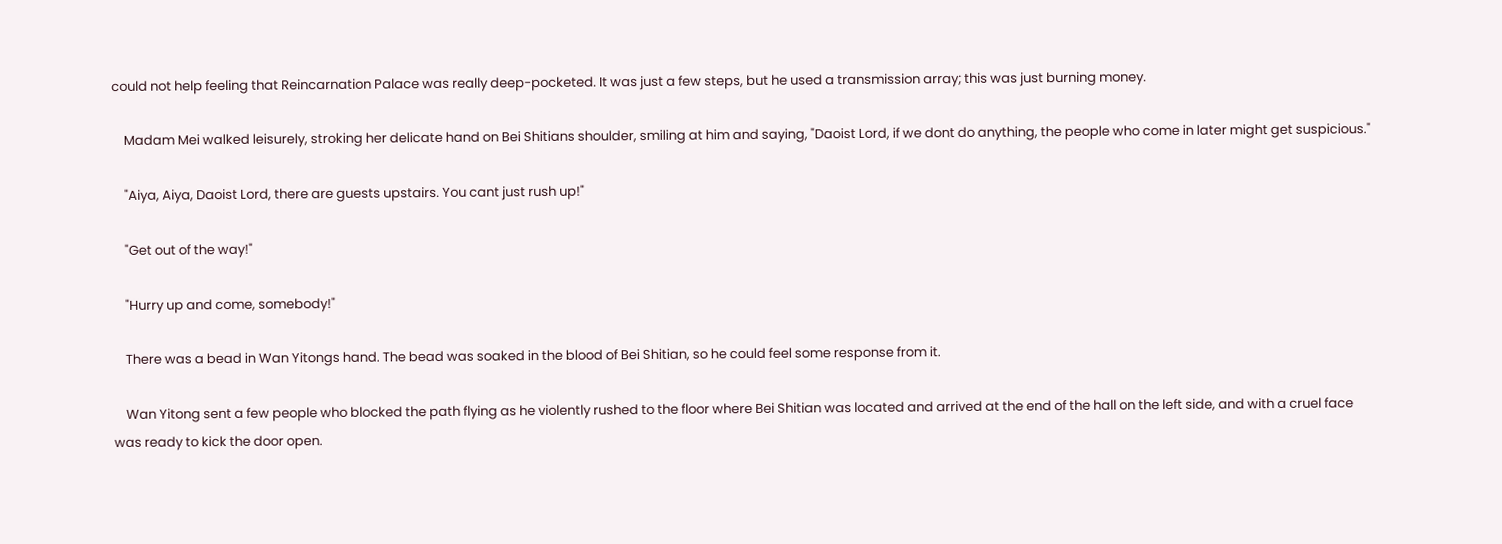could not help feeling that Reincarnation Palace was really deep-pocketed. It was just a few steps, but he used a transmission array; this was just burning money.

    Madam Mei walked leisurely, stroking her delicate hand on Bei Shitians shoulder, smiling at him and saying, "Daoist Lord, if we dont do anything, the people who come in later might get suspicious."

    "Aiya, Aiya, Daoist Lord, there are guests upstairs. You cant just rush up!"

    "Get out of the way!"

    "Hurry up and come, somebody!"

    There was a bead in Wan Yitongs hand. The bead was soaked in the blood of Bei Shitian, so he could feel some response from it.

    Wan Yitong sent a few people who blocked the path flying as he violently rushed to the floor where Bei Shitian was located and arrived at the end of the hall on the left side, and with a cruel face was ready to kick the door open.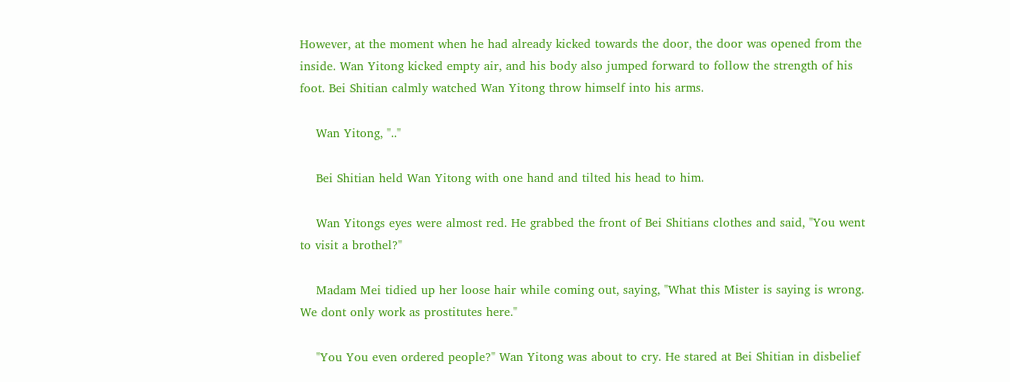However, at the moment when he had already kicked towards the door, the door was opened from the inside. Wan Yitong kicked empty air, and his body also jumped forward to follow the strength of his foot. Bei Shitian calmly watched Wan Yitong throw himself into his arms.

    Wan Yitong, ".."

    Bei Shitian held Wan Yitong with one hand and tilted his head to him.

    Wan Yitongs eyes were almost red. He grabbed the front of Bei Shitians clothes and said, "You went to visit a brothel?"

    Madam Mei tidied up her loose hair while coming out, saying, "What this Mister is saying is wrong. We dont only work as prostitutes here."

    "You You even ordered people?" Wan Yitong was about to cry. He stared at Bei Shitian in disbelief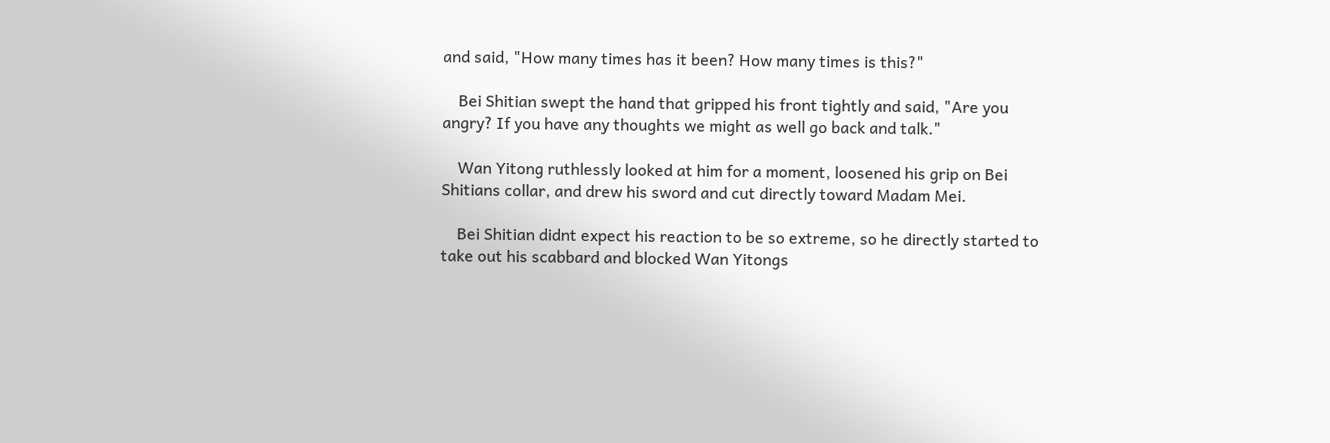and said, "How many times has it been? How many times is this?"

    Bei Shitian swept the hand that gripped his front tightly and said, "Are you angry? If you have any thoughts we might as well go back and talk."

    Wan Yitong ruthlessly looked at him for a moment, loosened his grip on Bei Shitians collar, and drew his sword and cut directly toward Madam Mei.

    Bei Shitian didnt expect his reaction to be so extreme, so he directly started to take out his scabbard and blocked Wan Yitongs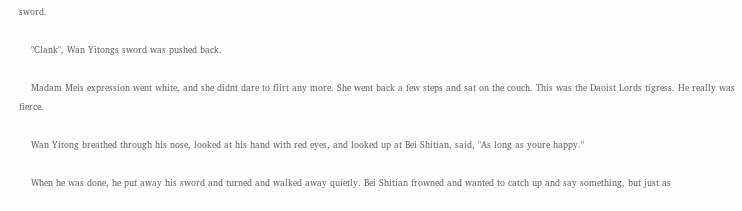sword.

    "Clank", Wan Yitongs sword was pushed back.

    Madam Meis expression went white, and she didnt dare to flirt any more. She went back a few steps and sat on the couch. This was the Daoist Lords tigress. He really was fierce.

    Wan Yitong breathed through his nose, looked at his hand with red eyes, and looked up at Bei Shitian, said, "As long as youre happy."

    When he was done, he put away his sword and turned and walked away quietly. Bei Shitian frowned and wanted to catch up and say something, but just as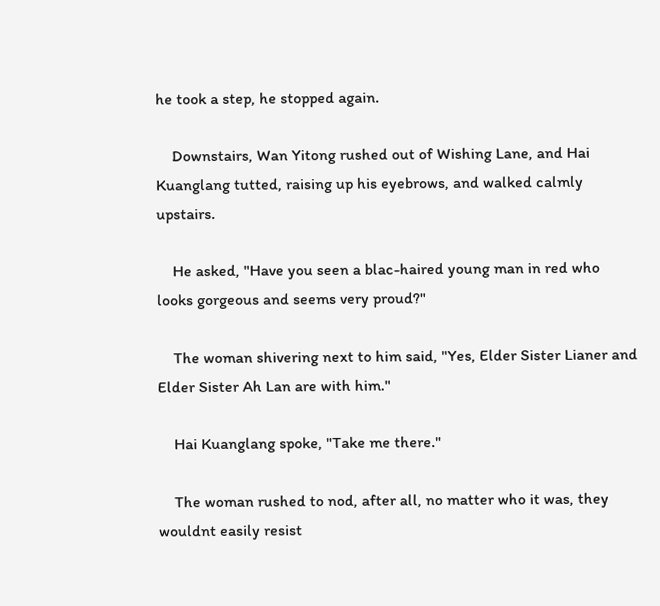he took a step, he stopped again.

    Downstairs, Wan Yitong rushed out of Wishing Lane, and Hai Kuanglang tutted, raising up his eyebrows, and walked calmly upstairs.

    He asked, "Have you seen a blac-haired young man in red who looks gorgeous and seems very proud?"

    The woman shivering next to him said, "Yes, Elder Sister Lianer and Elder Sister Ah Lan are with him."

    Hai Kuanglang spoke, "Take me there."

    The woman rushed to nod, after all, no matter who it was, they wouldnt easily resist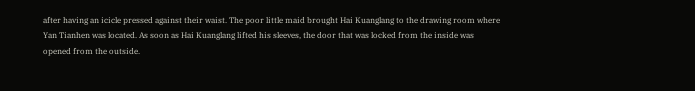after having an icicle pressed against their waist. The poor little maid brought Hai Kuanglang to the drawing room where Yan Tianhen was located. As soon as Hai Kuanglang lifted his sleeves, the door that was locked from the inside was opened from the outside.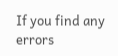If you find any errors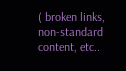( broken links, non-standard content, etc..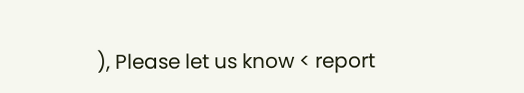), Please let us know < report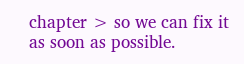chapter > so we can fix it as soon as possible.